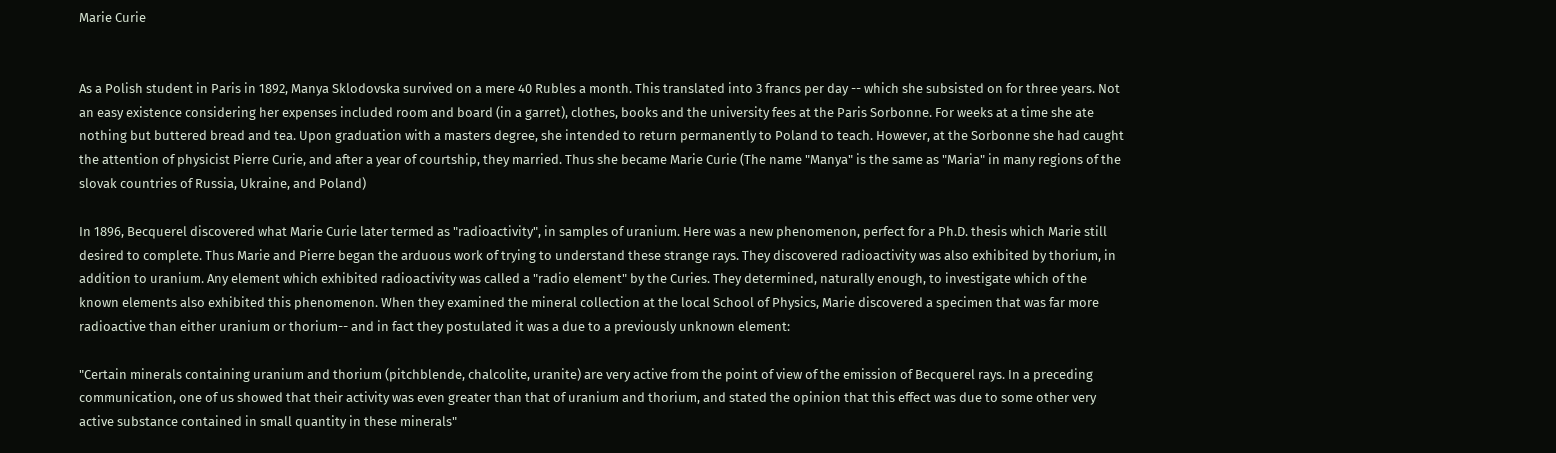Marie Curie


As a Polish student in Paris in 1892, Manya Sklodovska survived on a mere 40 Rubles a month. This translated into 3 francs per day -- which she subsisted on for three years. Not an easy existence considering her expenses included room and board (in a garret), clothes, books and the university fees at the Paris Sorbonne. For weeks at a time she ate nothing but buttered bread and tea. Upon graduation with a masters degree, she intended to return permanently to Poland to teach. However, at the Sorbonne she had caught the attention of physicist Pierre Curie, and after a year of courtship, they married. Thus she became Marie Curie (The name "Manya" is the same as "Maria" in many regions of the slovak countries of Russia, Ukraine, and Poland)

In 1896, Becquerel discovered what Marie Curie later termed as "radioactivity", in samples of uranium. Here was a new phenomenon, perfect for a Ph.D. thesis which Marie still desired to complete. Thus Marie and Pierre began the arduous work of trying to understand these strange rays. They discovered radioactivity was also exhibited by thorium, in addition to uranium. Any element which exhibited radioactivity was called a "radio element" by the Curies. They determined, naturally enough, to investigate which of the known elements also exhibited this phenomenon. When they examined the mineral collection at the local School of Physics, Marie discovered a specimen that was far more radioactive than either uranium or thorium-- and in fact they postulated it was a due to a previously unknown element:

"Certain minerals containing uranium and thorium (pitchblende, chalcolite, uranite) are very active from the point of view of the emission of Becquerel rays. In a preceding communication, one of us showed that their activity was even greater than that of uranium and thorium, and stated the opinion that this effect was due to some other very active substance contained in small quantity in these minerals"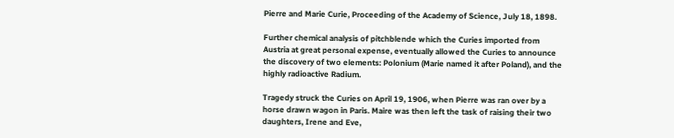Pierre and Marie Curie, Proceeding of the Academy of Science, July 18, 1898.

Further chemical analysis of pitchblende which the Curies imported from Austria at great personal expense, eventually allowed the Curies to announce the discovery of two elements: Polonium (Marie named it after Poland), and the highly radioactive Radium.

Tragedy struck the Curies on April 19, 1906, when Pierre was ran over by a horse drawn wagon in Paris. Maire was then left the task of raising their two daughters, Irene and Eve,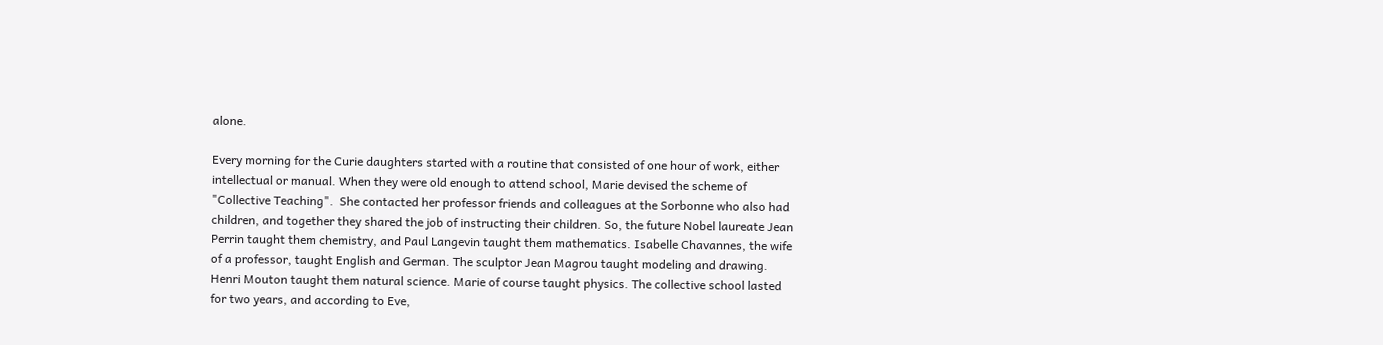alone.

Every morning for the Curie daughters started with a routine that consisted of one hour of work, either intellectual or manual. When they were old enough to attend school, Marie devised the scheme of "Collective Teaching".  She contacted her professor friends and colleagues at the Sorbonne who also had children, and together they shared the job of instructing their children. So, the future Nobel laureate Jean Perrin taught them chemistry, and Paul Langevin taught them mathematics. Isabelle Chavannes, the wife of a professor, taught English and German. The sculptor Jean Magrou taught modeling and drawing. Henri Mouton taught them natural science. Marie of course taught physics. The collective school lasted for two years, and according to Eve,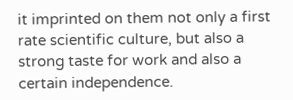it imprinted on them not only a first rate scientific culture, but also a strong taste for work and also a certain independence.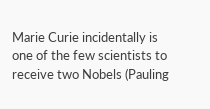Marie Curie incidentally is one of the few scientists to receive two Nobels (Pauling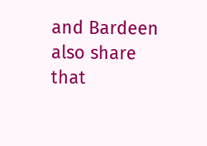and Bardeen also share that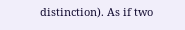distinction). As if two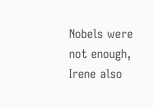Nobels were not enough, Irene also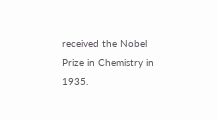received the Nobel Prize in Chemistry in 1935.